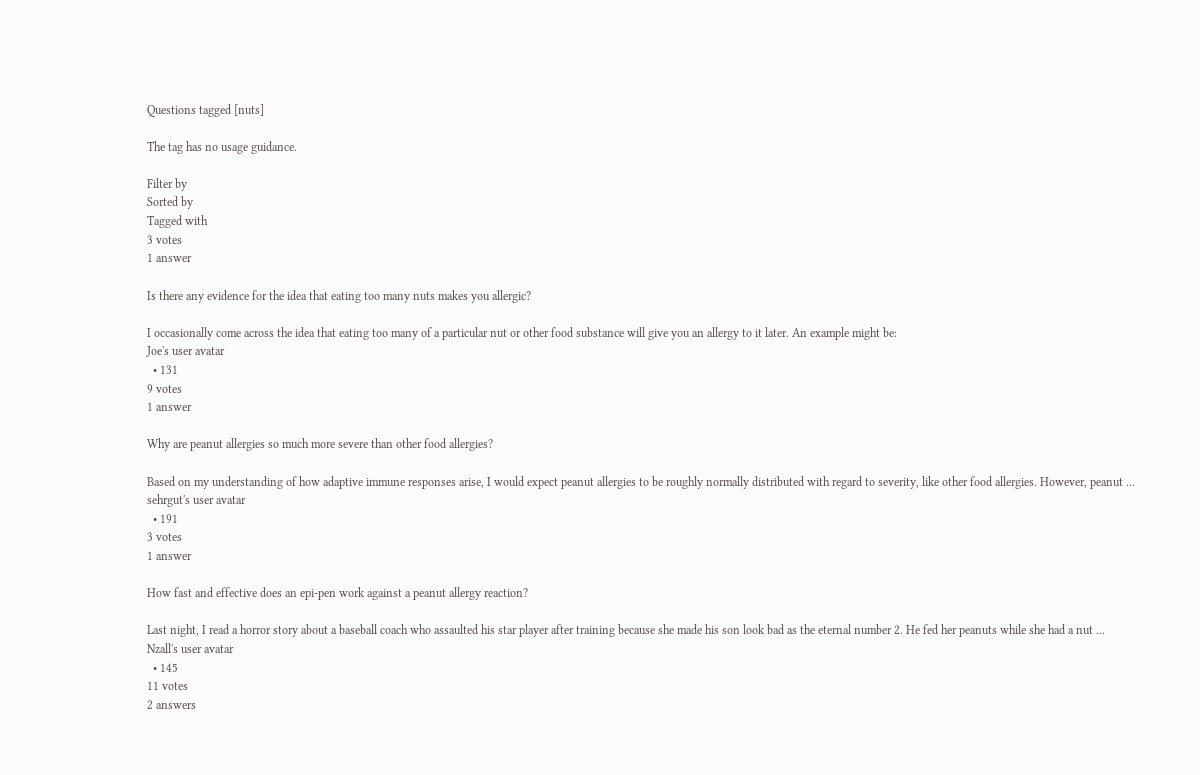Questions tagged [nuts]

The tag has no usage guidance.

Filter by
Sorted by
Tagged with
3 votes
1 answer

Is there any evidence for the idea that eating too many nuts makes you allergic?

I occasionally come across the idea that eating too many of a particular nut or other food substance will give you an allergy to it later. An example might be:
Joe's user avatar
  • 131
9 votes
1 answer

Why are peanut allergies so much more severe than other food allergies?

Based on my understanding of how adaptive immune responses arise, I would expect peanut allergies to be roughly normally distributed with regard to severity, like other food allergies. However, peanut ...
sehrgut's user avatar
  • 191
3 votes
1 answer

How fast and effective does an epi-pen work against a peanut allergy reaction?

Last night, I read a horror story about a baseball coach who assaulted his star player after training because she made his son look bad as the eternal number 2. He fed her peanuts while she had a nut ...
Nzall's user avatar
  • 145
11 votes
2 answers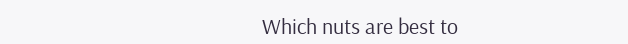Which nuts are best to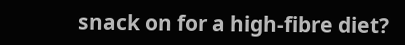snack on for a high-fibre diet?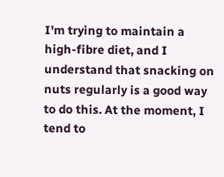I'm trying to maintain a high-fibre diet, and I understand that snacking on nuts regularly is a good way to do this. At the moment, I tend to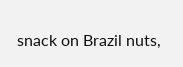snack on Brazil nuts,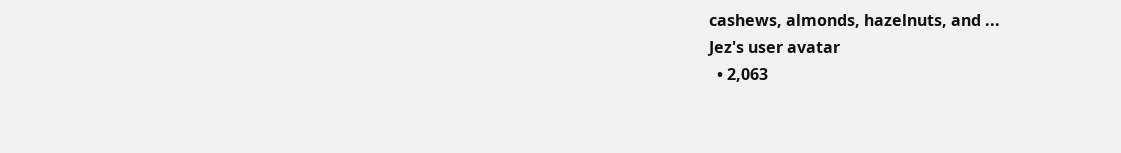cashews, almonds, hazelnuts, and ...
Jez's user avatar
  • 2,063